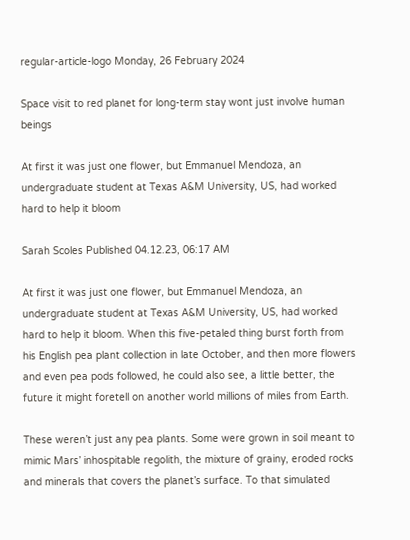regular-article-logo Monday, 26 February 2024

Space visit to red planet for long-term stay wont just involve human beings

At first it was just one flower, but Emmanuel Mendoza, an undergraduate student at Texas A&M University, US, had worked hard to help it bloom

Sarah Scoles Published 04.12.23, 06:17 AM

At first it was just one flower, but Emmanuel Mendoza, an undergraduate student at Texas A&M University, US, had worked hard to help it bloom. When this five-petaled thing burst forth from his English pea plant collection in late October, and then more flowers and even pea pods followed, he could also see, a little better, the future it might foretell on another world millions of miles from Earth.

These weren’t just any pea plants. Some were grown in soil meant to mimic Mars’ inhospitable regolith, the mixture of grainy, eroded rocks and minerals that covers the planet’s surface. To that simulated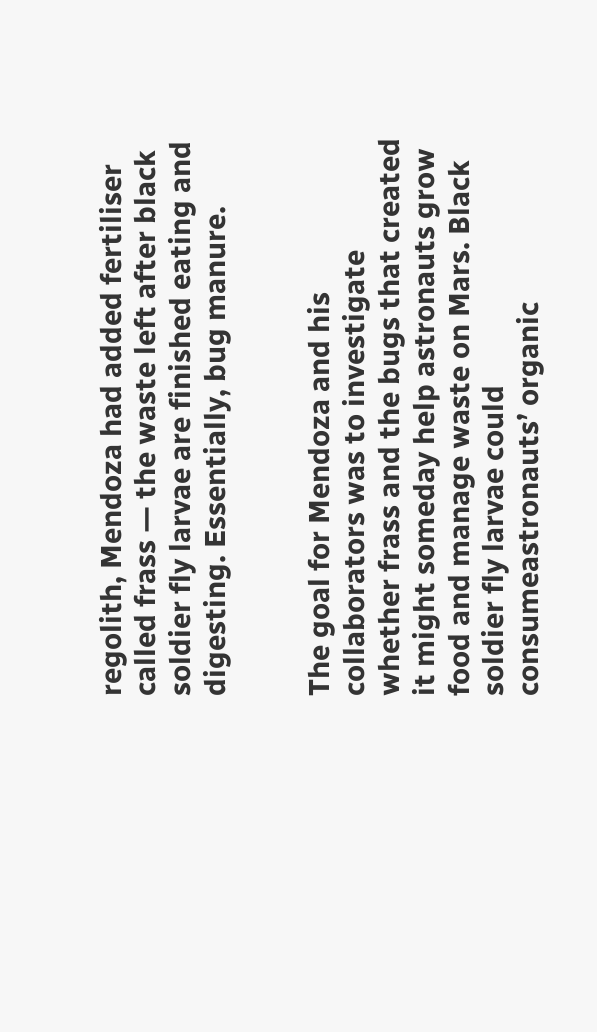regolith, Mendoza had added fertiliser called frass — the waste left after black soldier fly larvae are finished eating and digesting. Essentially, bug manure.


The goal for Mendoza and his collaborators was to investigate whether frass and the bugs that created it might someday help astronauts grow food and manage waste on Mars. Black soldier fly larvae could consumeastronauts’ organic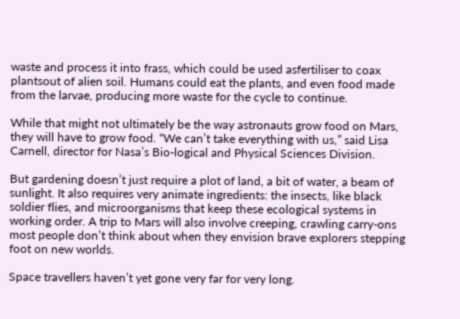waste and process it into frass, which could be used asfertiliser to coax plantsout of alien soil. Humans could eat the plants, and even food made from the larvae, producing more waste for the cycle to continue.

While that might not ultimately be the way astronauts grow food on Mars, they will have to grow food. “We can’t take everything with us,” said Lisa Carnell, director for Nasa’s Bio-logical and Physical Sciences Division.

But gardening doesn’t just require a plot of land, a bit of water, a beam of sunlight. It also requires very animate ingredients: the insects, like black soldier flies, and microorganisms that keep these ecological systems in working order. A trip to Mars will also involve creeping, crawling carry-ons most people don’t think about when they envision brave explorers stepping foot on new worlds.

Space travellers haven’t yet gone very far for very long.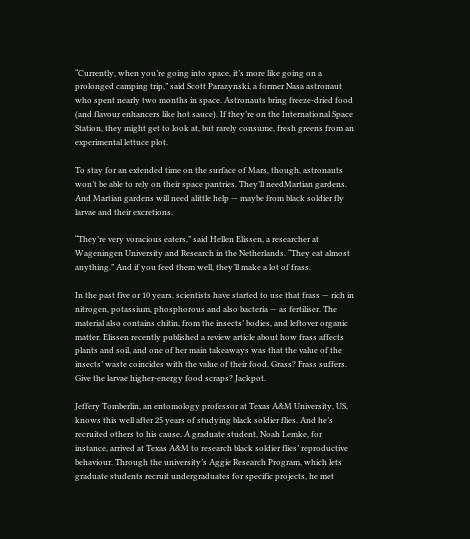“Currently, when you’re going into space, it’s more like going on a prolonged camping trip,” said Scott Parazynski, a former Nasa astronaut who spent nearly two months in space. Astronauts bring freeze-dried food (and flavour enhancers like hot sauce). If they’re on the International Space Station, they might get to look at, but rarely consume, fresh greens from an experimental lettuce plot.

To stay for an extended time on the surface of Mars, though, astronauts won’t be able to rely on their space pantries. They’ll needMartian gardens. And Martian gardens will need alittle help — maybe from black soldier fly larvae and their excretions.

“They’re very voracious eaters,” said Hellen Elissen, a researcher at Wageningen University and Research in the Netherlands. “They eat almost anything.” And if you feed them well, they’ll make a lot of frass.

In the past five or 10 years, scientists have started to use that frass — rich in nitrogen, potassium, phosphorous and also bacteria — as fertiliser. The material also contains chitin, from the insects’ bodies, and leftover organic matter. Elissen recently published a review article about how frass affects plants and soil, and one of her main takeaways was that the value of the insects’ waste coincides with the value of their food. Grass? Frass suffers. Give the larvae higher-energy food scraps? Jackpot.

Jeffery Tomberlin, an entomology professor at Texas A&M University, US, knows this well after 25 years of studying black soldier flies. And he’s recruited others to his cause. A graduate student, Noah Lemke, for instance, arrived at Texas A&M to research black soldier flies’ reproductive behaviour. Through the university’s Aggie Research Program, which lets graduate students recruit undergraduates for specific projects, he met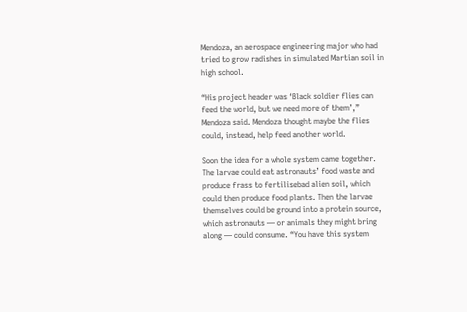Mendoza, an aerospace engineering major who had tried to grow radishes in simulated Martian soil in high school.

“His project header was ‘Black soldier flies can feed the world, but we need more of them’,” Mendoza said. Mendoza thought maybe the flies could, instead, help feed another world.

Soon the idea for a whole system came together. The larvae could eat astronauts’ food waste and produce frass to fertilisebad alien soil, which could then produce food plants. Then the larvae themselves could be ground into a protein source, which astronauts — or animals they might bring along — could consume. “You have this system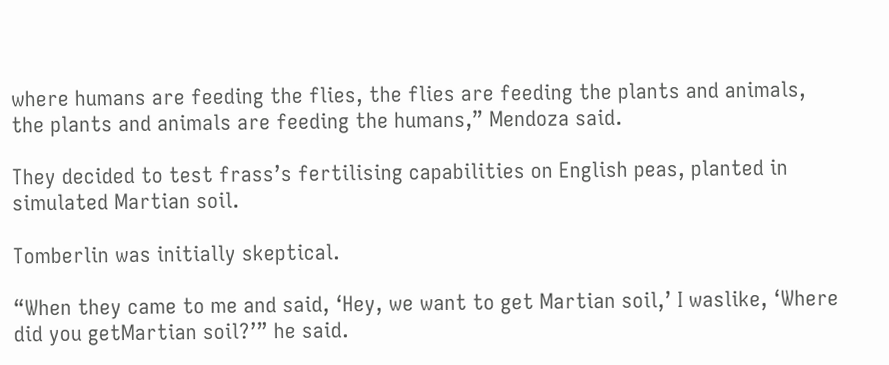where humans are feeding the flies, the flies are feeding the plants and animals, the plants and animals are feeding the humans,” Mendoza said.

They decided to test frass’s fertilising capabilities on English peas, planted in simulated Martian soil.

Tomberlin was initially skeptical.

“When they came to me and said, ‘Hey, we want to get Martian soil,’ I waslike, ‘Where did you getMartian soil?’” he said.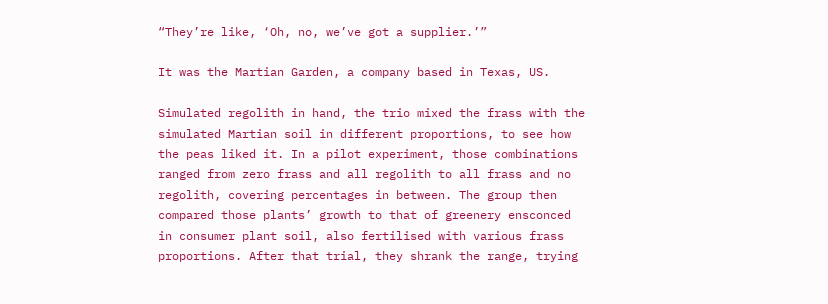“They’re like, ‘Oh, no, we’ve got a supplier.’”

It was the Martian Garden, a company based in Texas, US.

Simulated regolith in hand, the trio mixed the frass with the simulated Martian soil in different proportions, to see how the peas liked it. In a pilot experiment, those combinations ranged from zero frass and all regolith to all frass and no regolith, covering percentages in between. The group then compared those plants’ growth to that of greenery ensconced in consumer plant soil, also fertilised with various frass proportions. After that trial, they shrank the range, trying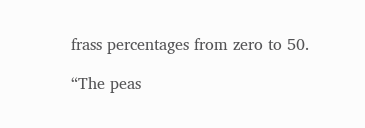frass percentages from zero to 50.

“The peas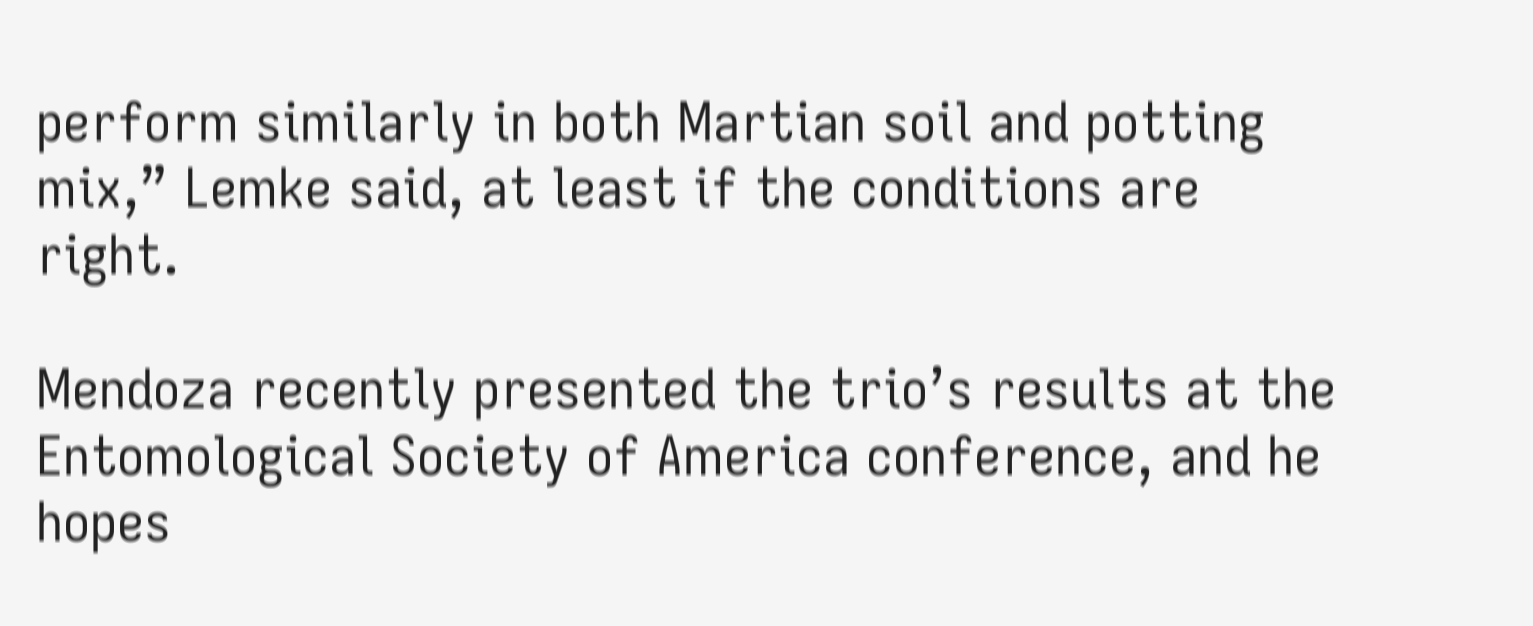perform similarly in both Martian soil and potting mix,” Lemke said, at least if the conditions are right.

Mendoza recently presented the trio’s results at the Entomological Society of America conference, and he hopes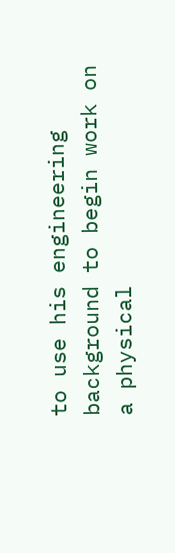to use his engineering background to begin work on a physical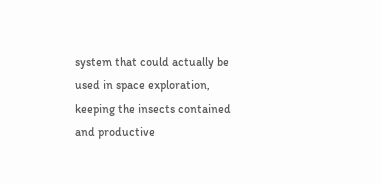system that could actually be used in space exploration, keeping the insects contained and productive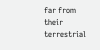far from their terrestrial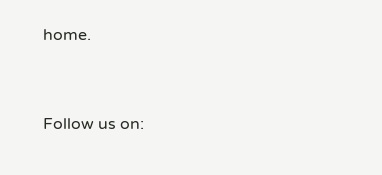home.



Follow us on: